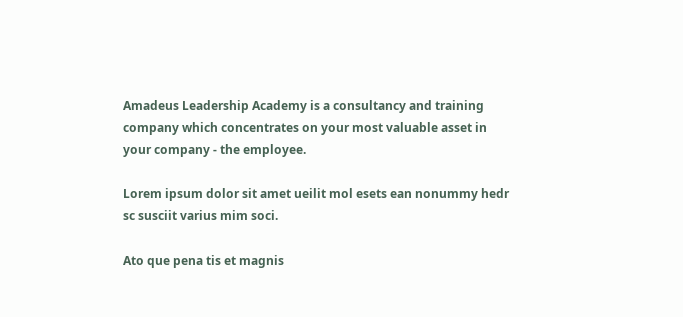Amadeus Leadership Academy is a consultancy and training company which concentrates on your most valuable asset in your company - the employee.

Lorem ipsum dolor sit amet ueilit mol esets ean nonummy hedr sc susciit varius mim soci.

Ato que pena tis et magnis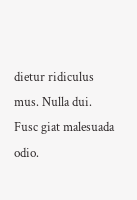dietur ridiculus mus. Nulla dui. Fusc giat malesuada odio.